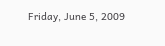Friday, June 5, 2009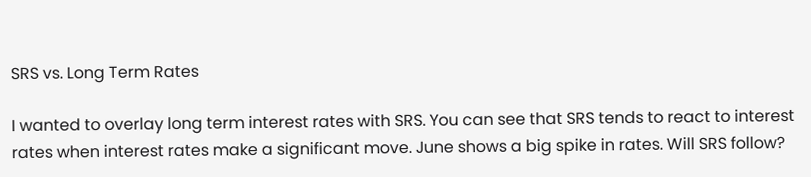SRS vs. Long Term Rates

I wanted to overlay long term interest rates with SRS. You can see that SRS tends to react to interest rates when interest rates make a significant move. June shows a big spike in rates. Will SRS follow?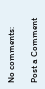No comments:

Post a Comment